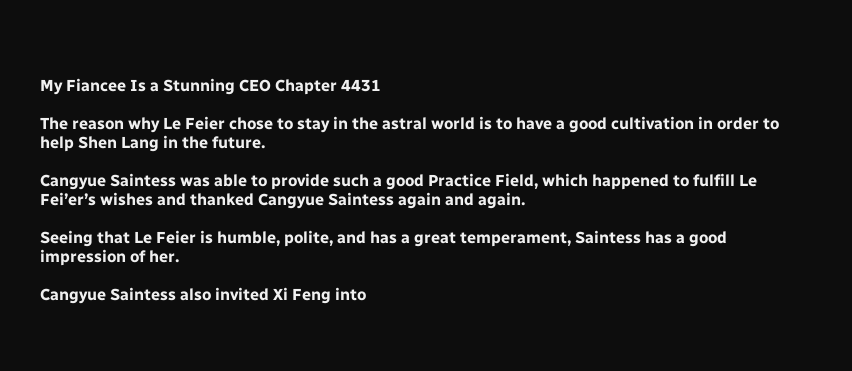My Fiancee Is a Stunning CEO Chapter 4431

The reason why Le Feier chose to stay in the astral world is to have a good cultivation in order to help Shen Lang in the future.

Cangyue Saintess was able to provide such a good Practice Field, which happened to fulfill Le Fei’er’s wishes and thanked Cangyue Saintess again and again.

Seeing that Le Feier is humble, polite, and has a great temperament, Saintess has a good impression of her.

Cangyue Saintess also invited Xi Feng into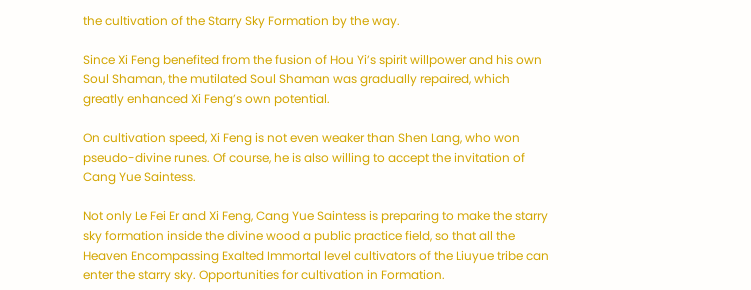the cultivation of the Starry Sky Formation by the way.

Since Xi Feng benefited from the fusion of Hou Yi’s spirit willpower and his own Soul Shaman, the mutilated Soul Shaman was gradually repaired, which greatly enhanced Xi Feng’s own potential.

On cultivation speed, Xi Feng is not even weaker than Shen Lang, who won pseudo-divine runes. Of course, he is also willing to accept the invitation of Cang Yue Saintess.

Not only Le Fei Er and Xi Feng, Cang Yue Saintess is preparing to make the starry sky formation inside the divine wood a public practice field, so that all the Heaven Encompassing Exalted Immortal level cultivators of the Liuyue tribe can enter the starry sky. Opportunities for cultivation in Formation.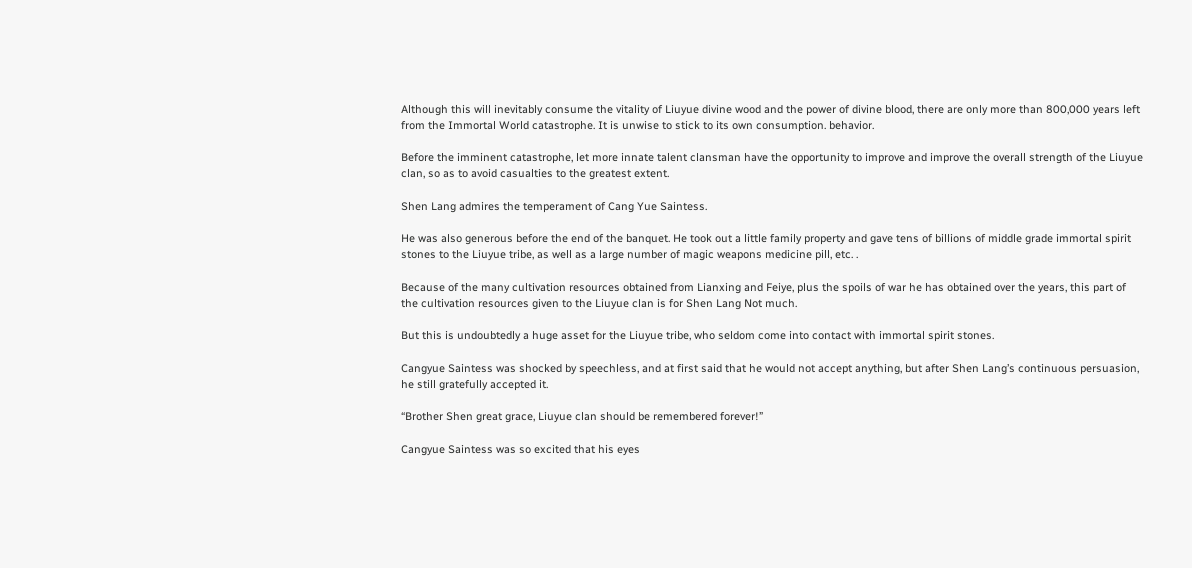Although this will inevitably consume the vitality of Liuyue divine wood and the power of divine blood, there are only more than 800,000 years left from the Immortal World catastrophe. It is unwise to stick to its own consumption. behavior.

Before the imminent catastrophe, let more innate talent clansman have the opportunity to improve and improve the overall strength of the Liuyue clan, so as to avoid casualties to the greatest extent.

Shen Lang admires the temperament of Cang Yue Saintess.

He was also generous before the end of the banquet. He took out a little family property and gave tens of billions of middle grade immortal spirit stones to the Liuyue tribe, as well as a large number of magic weapons medicine pill, etc. .

Because of the many cultivation resources obtained from Lianxing and Feiye, plus the spoils of war he has obtained over the years, this part of the cultivation resources given to the Liuyue clan is for Shen Lang Not much.

But this is undoubtedly a huge asset for the Liuyue tribe, who seldom come into contact with immortal spirit stones.

Cangyue Saintess was shocked by speechless, and at first said that he would not accept anything, but after Shen Lang’s continuous persuasion, he still gratefully accepted it.

“Brother Shen great grace, Liuyue clan should be remembered forever!”

Cangyue Saintess was so excited that his eyes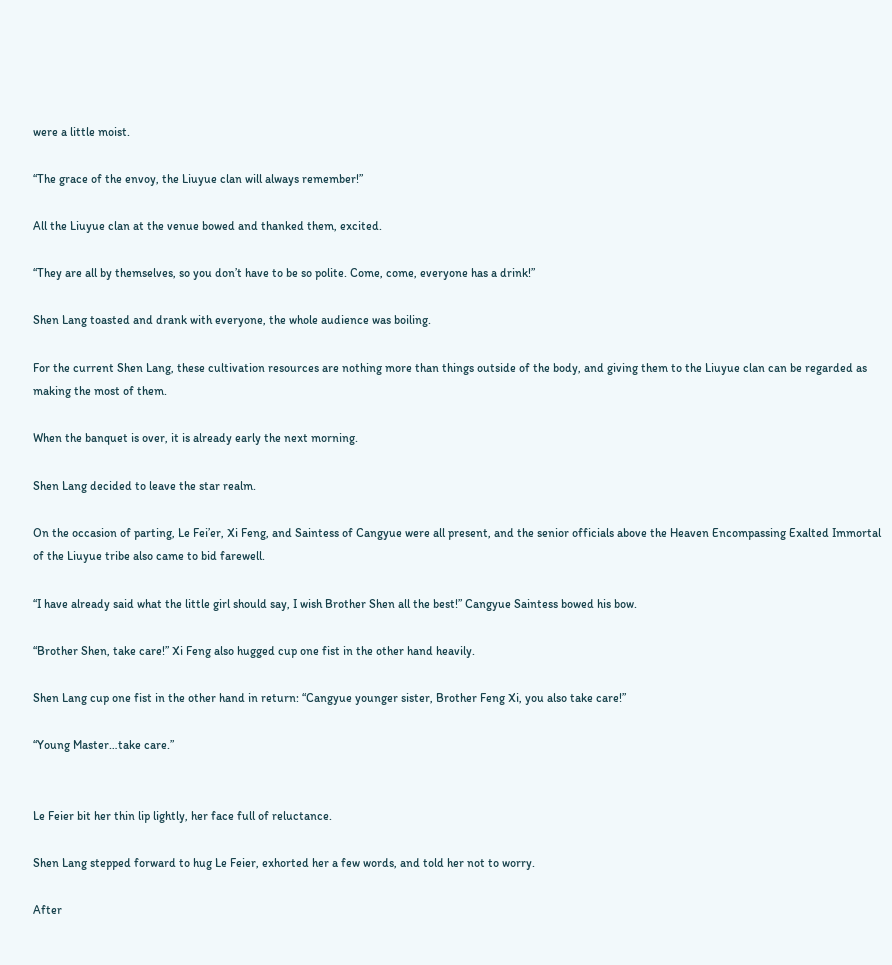were a little moist.

“The grace of the envoy, the Liuyue clan will always remember!”

All the Liuyue clan at the venue bowed and thanked them, excited.

“They are all by themselves, so you don’t have to be so polite. Come, come, everyone has a drink!”

Shen Lang toasted and drank with everyone, the whole audience was boiling.

For the current Shen Lang, these cultivation resources are nothing more than things outside of the body, and giving them to the Liuyue clan can be regarded as making the most of them.

When the banquet is over, it is already early the next morning.

Shen Lang decided to leave the star realm.

On the occasion of parting, Le Fei’er, Xi Feng, and Saintess of Cangyue were all present, and the senior officials above the Heaven Encompassing Exalted Immortal of the Liuyue tribe also came to bid farewell.

“I have already said what the little girl should say, I wish Brother Shen all the best!” Cangyue Saintess bowed his bow.

“Brother Shen, take care!” Xi Feng also hugged cup one fist in the other hand heavily.

Shen Lang cup one fist in the other hand in return: “Cangyue younger sister, Brother Feng Xi, you also take care!”

“Young Master…take care.”


Le Feier bit her thin lip lightly, her face full of reluctance.

Shen Lang stepped forward to hug Le Feier, exhorted her a few words, and told her not to worry.

After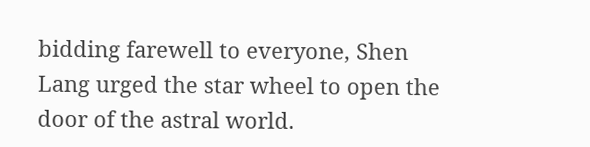bidding farewell to everyone, Shen Lang urged the star wheel to open the door of the astral world.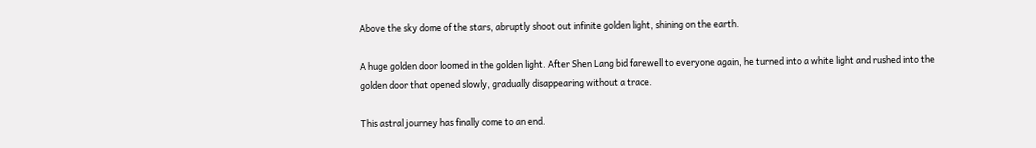Above the sky dome of the stars, abruptly shoot out infinite golden light, shining on the earth.

A huge golden door loomed in the golden light. After Shen Lang bid farewell to everyone again, he turned into a white light and rushed into the golden door that opened slowly, gradually disappearing without a trace.

This astral journey has finally come to an end.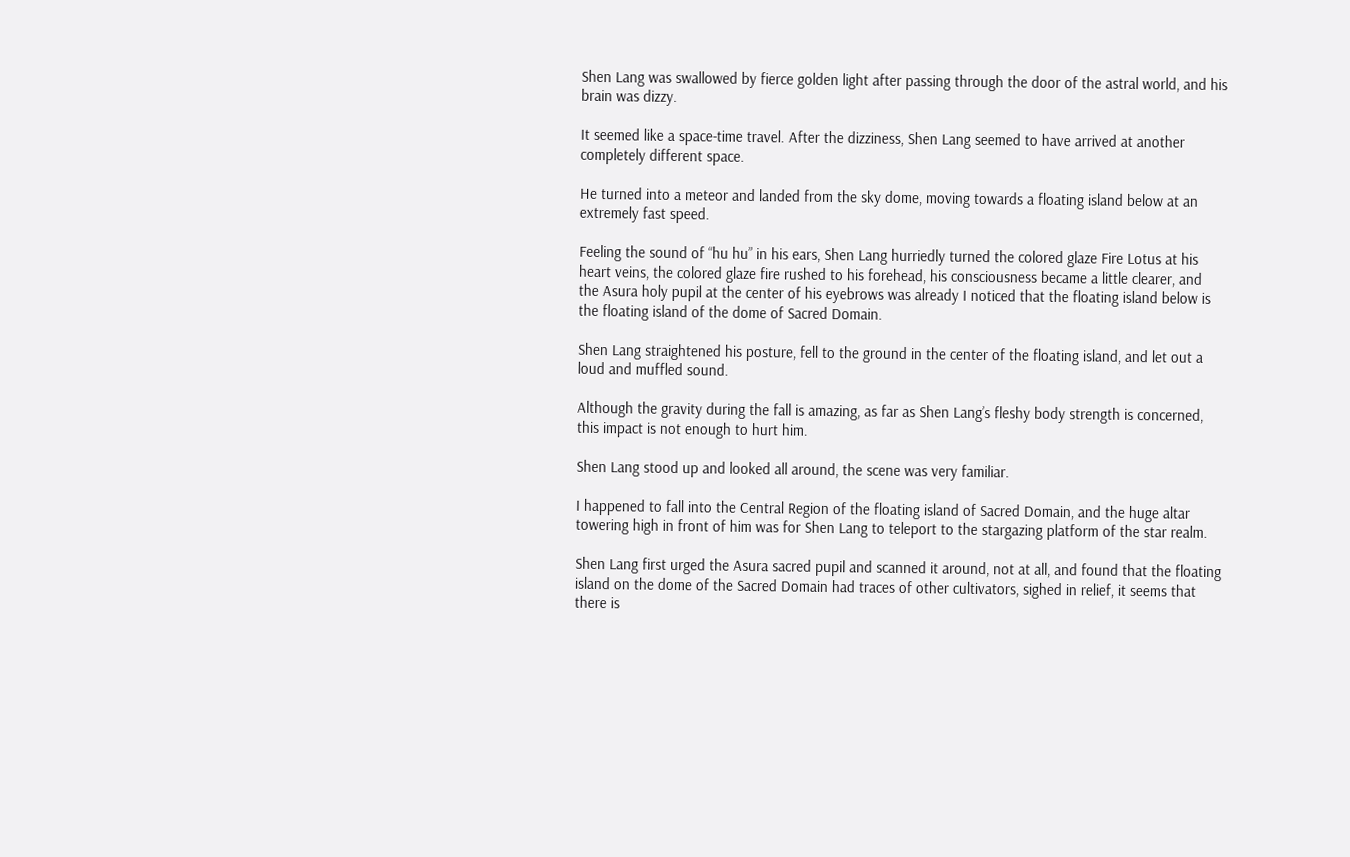Shen Lang was swallowed by fierce golden light after passing through the door of the astral world, and his brain was dizzy.

It seemed like a space-time travel. After the dizziness, Shen Lang seemed to have arrived at another completely different space.

He turned into a meteor and landed from the sky dome, moving towards a floating island below at an extremely fast speed.

Feeling the sound of “hu hu” in his ears, Shen Lang hurriedly turned the colored glaze Fire Lotus at his heart veins, the colored glaze fire rushed to his forehead, his consciousness became a little clearer, and the Asura holy pupil at the center of his eyebrows was already I noticed that the floating island below is the floating island of the dome of Sacred Domain.

Shen Lang straightened his posture, fell to the ground in the center of the floating island, and let out a loud and muffled sound.

Although the gravity during the fall is amazing, as far as Shen Lang’s fleshy body strength is concerned, this impact is not enough to hurt him.

Shen Lang stood up and looked all around, the scene was very familiar.

I happened to fall into the Central Region of the floating island of Sacred Domain, and the huge altar towering high in front of him was for Shen Lang to teleport to the stargazing platform of the star realm.

Shen Lang first urged the Asura sacred pupil and scanned it around, not at all, and found that the floating island on the dome of the Sacred Domain had traces of other cultivators, sighed in relief, it seems that there is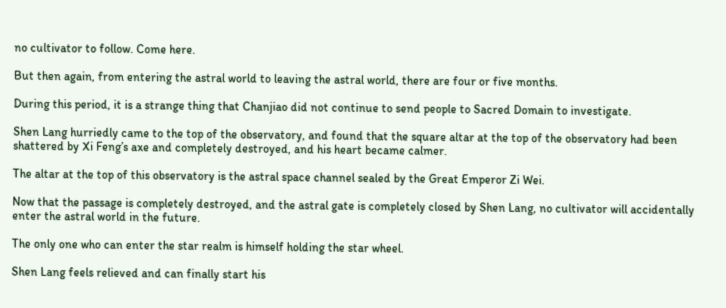no cultivator to follow. Come here.

But then again, from entering the astral world to leaving the astral world, there are four or five months.

During this period, it is a strange thing that Chanjiao did not continue to send people to Sacred Domain to investigate.

Shen Lang hurriedly came to the top of the observatory, and found that the square altar at the top of the observatory had been shattered by Xi Feng’s axe and completely destroyed, and his heart became calmer.

The altar at the top of this observatory is the astral space channel sealed by the Great Emperor Zi Wei.

Now that the passage is completely destroyed, and the astral gate is completely closed by Shen Lang, no cultivator will accidentally enter the astral world in the future.

The only one who can enter the star realm is himself holding the star wheel.

Shen Lang feels relieved and can finally start his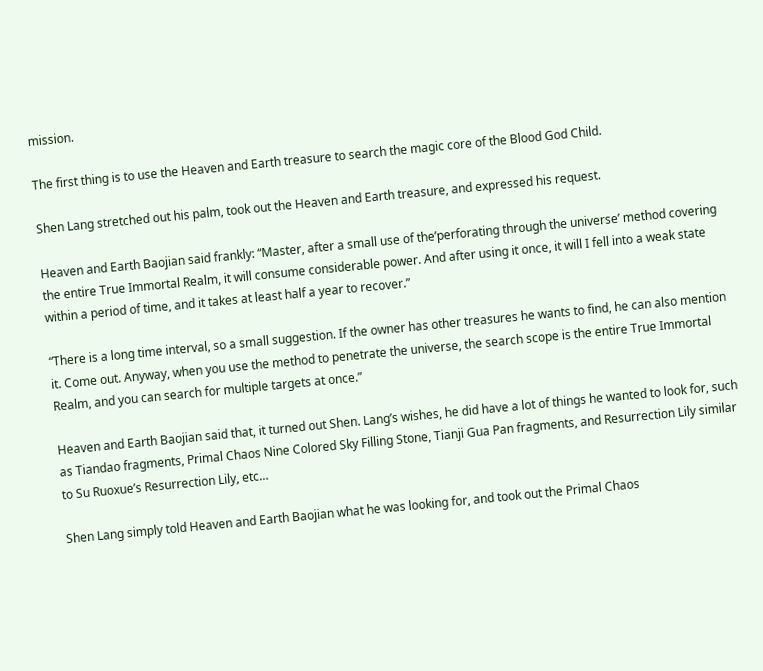mission.

The first thing is to use the Heaven and Earth treasure to search the magic core of the Blood God Child.

Shen Lang stretched out his palm, took out the Heaven and Earth treasure, and expressed his request.

Heaven and Earth Baojian said frankly: “Master, after a small use of the’perforating through the universe’ method covering the entire True Immortal Realm, it will consume considerable power. And after using it once, it will I fell into a weak state within a period of time, and it takes at least half a year to recover.”

“There is a long time interval, so a small suggestion. If the owner has other treasures he wants to find, he can also mention it. Come out. Anyway, when you use the method to penetrate the universe, the search scope is the entire True Immortal Realm, and you can search for multiple targets at once.”

Heaven and Earth Baojian said that, it turned out Shen. Lang’s wishes, he did have a lot of things he wanted to look for, such as Tiandao fragments, Primal Chaos Nine Colored Sky Filling Stone, Tianji Gua Pan fragments, and Resurrection Lily similar to Su Ruoxue’s Resurrection Lily, etc…

Shen Lang simply told Heaven and Earth Baojian what he was looking for, and took out the Primal Chaos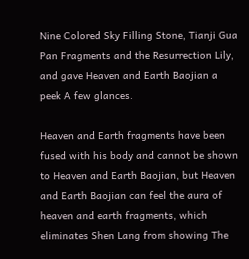Nine Colored Sky Filling Stone, Tianji Gua Pan Fragments and the Resurrection Lily, and gave Heaven and Earth Baojian a peek A few glances.

Heaven and Earth fragments have been fused with his body and cannot be shown to Heaven and Earth Baojian, but Heaven and Earth Baojian can feel the aura of heaven and earth fragments, which eliminates Shen Lang from showing The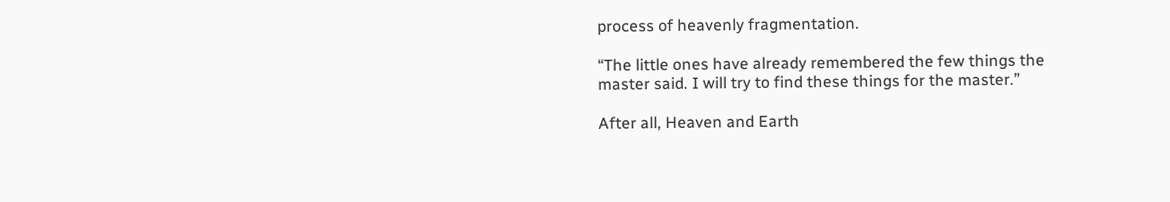process of heavenly fragmentation.

“The little ones have already remembered the few things the master said. I will try to find these things for the master.”

After all, Heaven and Earth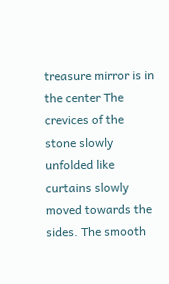treasure mirror is in the center The crevices of the stone slowly unfolded like curtains slowly moved towards the sides. The smooth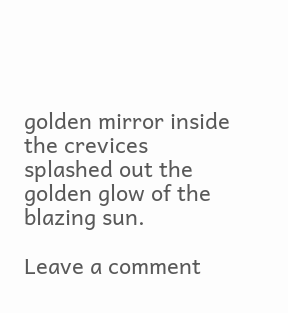golden mirror inside the crevices splashed out the golden glow of the blazing sun.

Leave a comment